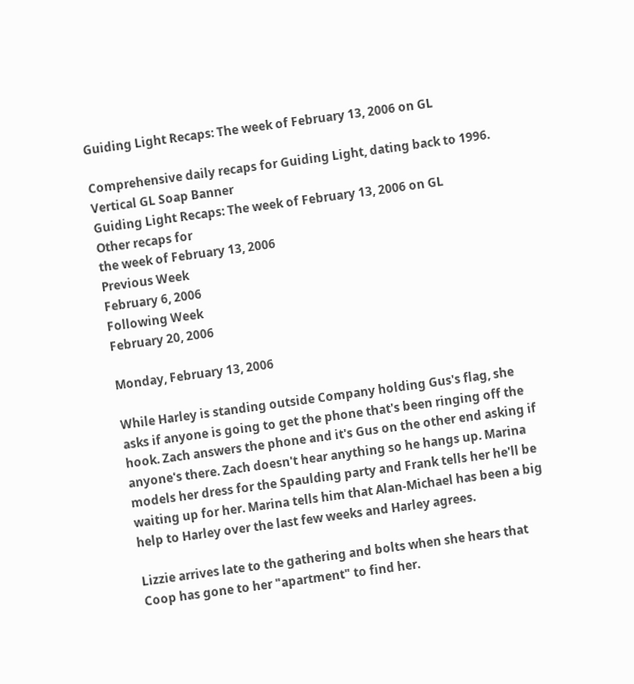Guiding Light Recaps: The week of February 13, 2006 on GL

Comprehensive daily recaps for Guiding Light, dating back to 1996.
Vertical GL Soap Banner
Guiding Light Recaps: The week of February 13, 2006 on GL
Other recaps for
the week of February 13, 2006
Previous Week
February 6, 2006
Following Week
February 20, 2006

Monday, February 13, 2006

While Harley is standing outside Company holding Gus's flag, she asks if anyone is going to get the phone that's been ringing off the hook. Zach answers the phone and it's Gus on the other end asking if anyone's there. Zach doesn't hear anything so he hangs up. Marina models her dress for the Spaulding party and Frank tells her he'll be waiting up for her. Marina tells him that Alan-Michael has been a big help to Harley over the last few weeks and Harley agrees.

Lizzie arrives late to the gathering and bolts when she hears that Coop has gone to her "apartment" to find her.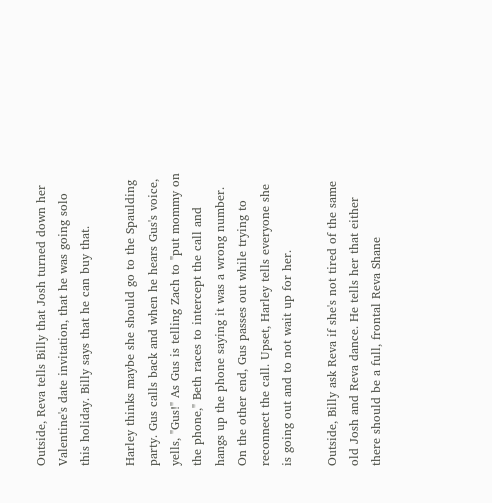Outside, Reva tells Billy that Josh turned down her Valentine's date invitation, that he was going solo this holiday. Billy says that he can buy that.

Harley thinks maybe she should go to the Spaulding party. Gus calls back and when he hears Gus's voice, yells, "Gus!" As Gus is telling Zach to "put mommy on the phone," Beth races to intercept the call and hangs up the phone saying it was a wrong number. On the other end, Gus passes out while trying to reconnect the call. Upset, Harley tells everyone she is going out and to not wait up for her.

Outside, Billy ask Reva if she's not tired of the same old Josh and Reva dance. He tells her that either there should be a full, frontal Reva Shane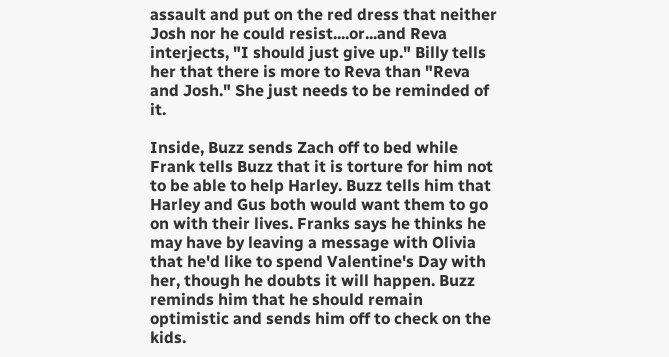assault and put on the red dress that neither Josh nor he could resist....or...and Reva interjects, "I should just give up." Billy tells her that there is more to Reva than "Reva and Josh." She just needs to be reminded of it.

Inside, Buzz sends Zach off to bed while Frank tells Buzz that it is torture for him not to be able to help Harley. Buzz tells him that Harley and Gus both would want them to go on with their lives. Franks says he thinks he may have by leaving a message with Olivia that he'd like to spend Valentine's Day with her, though he doubts it will happen. Buzz reminds him that he should remain optimistic and sends him off to check on the kids.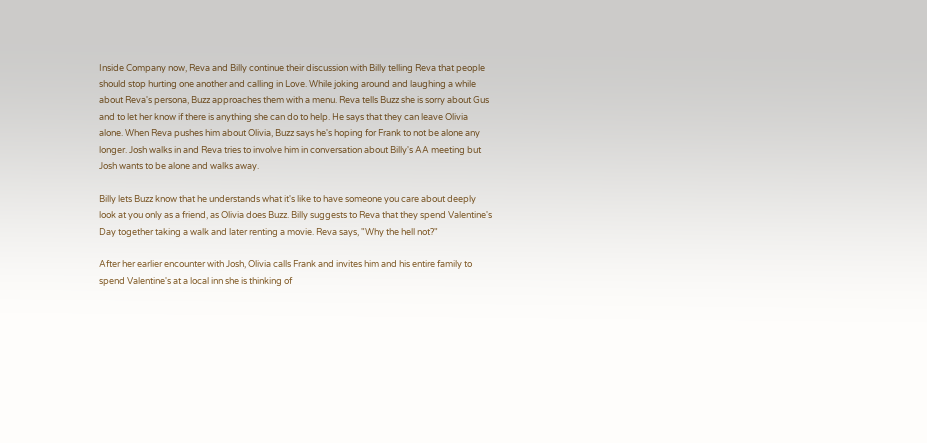Inside Company now, Reva and Billy continue their discussion with Billy telling Reva that people should stop hurting one another and calling in Love. While joking around and laughing a while about Reva's persona, Buzz approaches them with a menu. Reva tells Buzz she is sorry about Gus and to let her know if there is anything she can do to help. He says that they can leave Olivia alone. When Reva pushes him about Olivia, Buzz says he's hoping for Frank to not be alone any longer. Josh walks in and Reva tries to involve him in conversation about Billy's AA meeting but Josh wants to be alone and walks away.

Billy lets Buzz know that he understands what it's like to have someone you care about deeply look at you only as a friend, as Olivia does Buzz. Billy suggests to Reva that they spend Valentine's Day together taking a walk and later renting a movie. Reva says, "Why the hell not?"

After her earlier encounter with Josh, Olivia calls Frank and invites him and his entire family to spend Valentine's at a local inn she is thinking of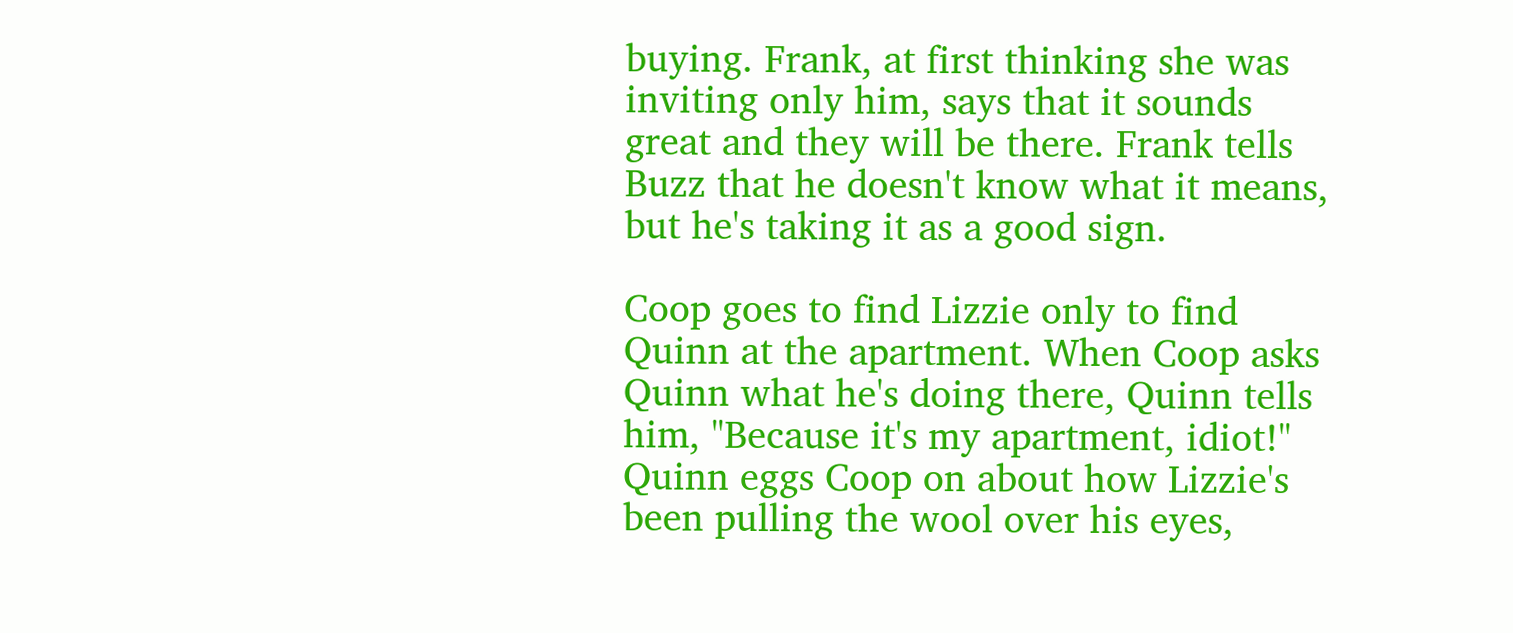buying. Frank, at first thinking she was inviting only him, says that it sounds great and they will be there. Frank tells Buzz that he doesn't know what it means, but he's taking it as a good sign.

Coop goes to find Lizzie only to find Quinn at the apartment. When Coop asks Quinn what he's doing there, Quinn tells him, "Because it's my apartment, idiot!" Quinn eggs Coop on about how Lizzie's been pulling the wool over his eyes,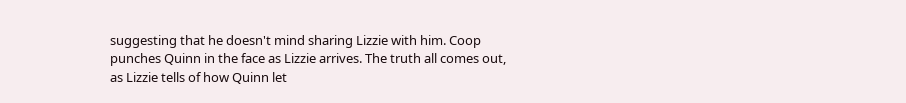suggesting that he doesn't mind sharing Lizzie with him. Coop punches Quinn in the face as Lizzie arrives. The truth all comes out, as Lizzie tells of how Quinn let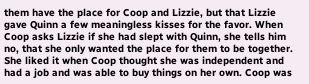them have the place for Coop and Lizzie, but that Lizzie gave Quinn a few meaningless kisses for the favor. When Coop asks Lizzie if she had slept with Quinn, she tells him no, that she only wanted the place for them to be together. She liked it when Coop thought she was independent and had a job and was able to buy things on her own. Coop was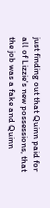just finding out that Quinn paid for all of Lizzie's new possessions, that the job was a fake and Quinn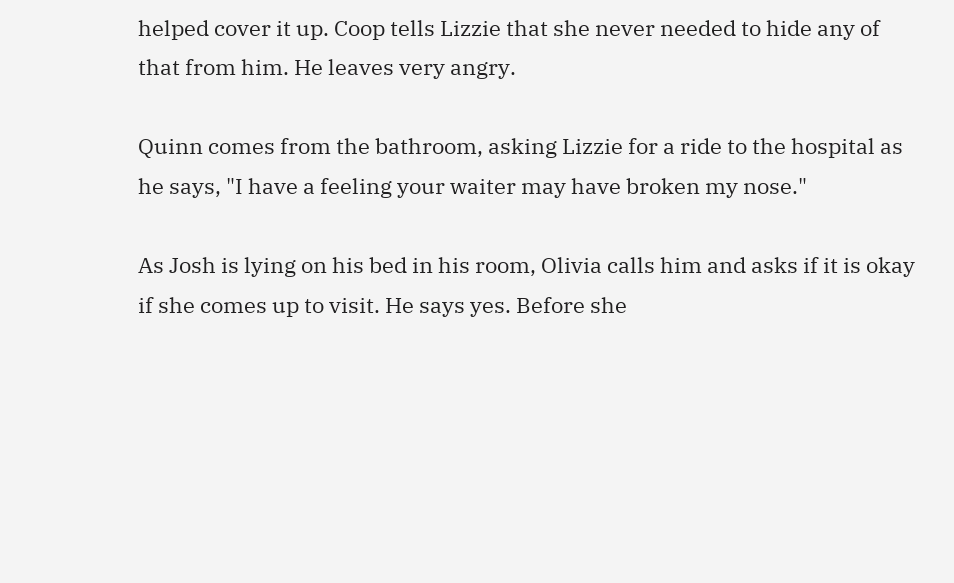helped cover it up. Coop tells Lizzie that she never needed to hide any of that from him. He leaves very angry.

Quinn comes from the bathroom, asking Lizzie for a ride to the hospital as he says, "I have a feeling your waiter may have broken my nose."

As Josh is lying on his bed in his room, Olivia calls him and asks if it is okay if she comes up to visit. He says yes. Before she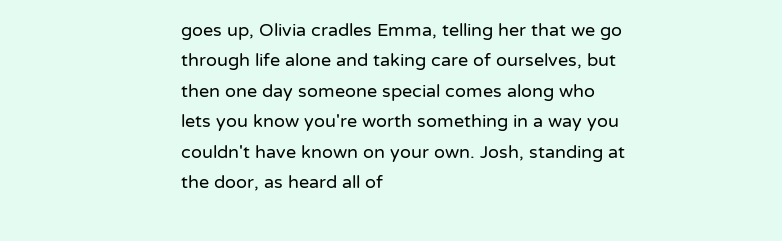goes up, Olivia cradles Emma, telling her that we go through life alone and taking care of ourselves, but then one day someone special comes along who lets you know you're worth something in a way you couldn't have known on your own. Josh, standing at the door, as heard all of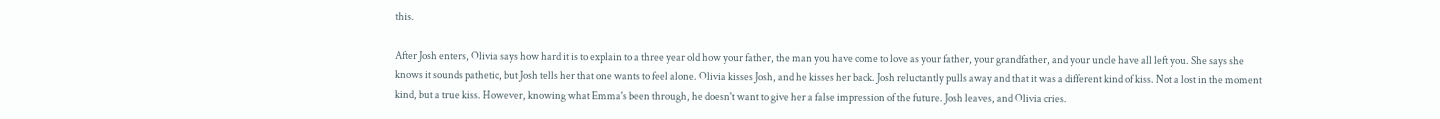this.

After Josh enters, Olivia says how hard it is to explain to a three year old how your father, the man you have come to love as your father, your grandfather, and your uncle have all left you. She says she knows it sounds pathetic, but Josh tells her that one wants to feel alone. Olivia kisses Josh, and he kisses her back. Josh reluctantly pulls away and that it was a different kind of kiss. Not a lost in the moment kind, but a true kiss. However, knowing what Emma's been through, he doesn't want to give her a false impression of the future. Josh leaves, and Olivia cries.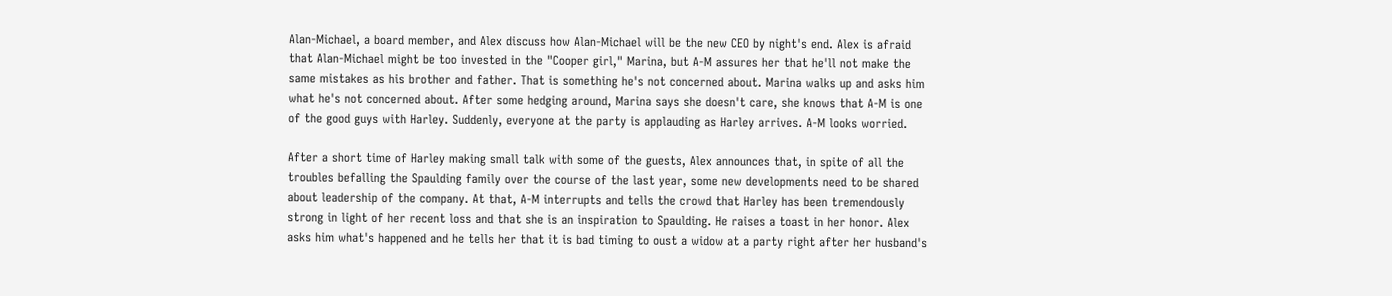Alan-Michael, a board member, and Alex discuss how Alan-Michael will be the new CEO by night's end. Alex is afraid that Alan-Michael might be too invested in the "Cooper girl," Marina, but A-M assures her that he'll not make the same mistakes as his brother and father. That is something he's not concerned about. Marina walks up and asks him what he's not concerned about. After some hedging around, Marina says she doesn't care, she knows that A-M is one of the good guys with Harley. Suddenly, everyone at the party is applauding as Harley arrives. A-M looks worried.

After a short time of Harley making small talk with some of the guests, Alex announces that, in spite of all the troubles befalling the Spaulding family over the course of the last year, some new developments need to be shared about leadership of the company. At that, A-M interrupts and tells the crowd that Harley has been tremendously strong in light of her recent loss and that she is an inspiration to Spaulding. He raises a toast in her honor. Alex asks him what's happened and he tells her that it is bad timing to oust a widow at a party right after her husband's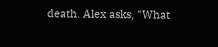death. Alex asks, "What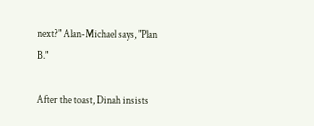next?" Alan-Michael says, "Plan B."

After the toast, Dinah insists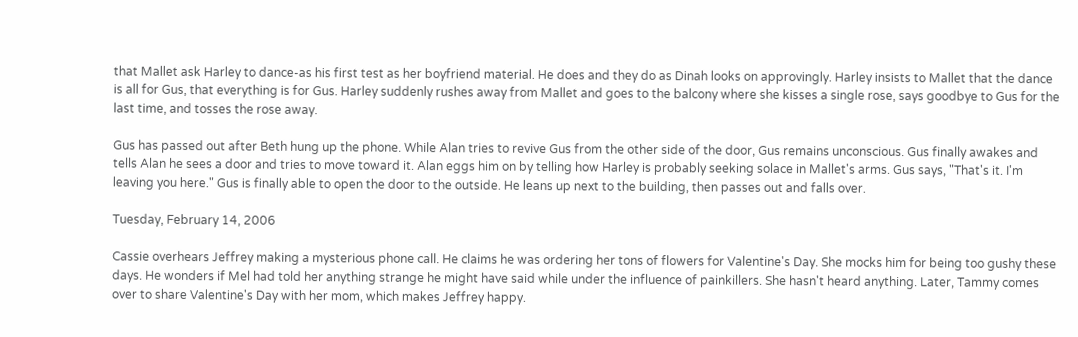that Mallet ask Harley to dance-as his first test as her boyfriend material. He does and they do as Dinah looks on approvingly. Harley insists to Mallet that the dance is all for Gus, that everything is for Gus. Harley suddenly rushes away from Mallet and goes to the balcony where she kisses a single rose, says goodbye to Gus for the last time, and tosses the rose away.

Gus has passed out after Beth hung up the phone. While Alan tries to revive Gus from the other side of the door, Gus remains unconscious. Gus finally awakes and tells Alan he sees a door and tries to move toward it. Alan eggs him on by telling how Harley is probably seeking solace in Mallet's arms. Gus says, "That's it. I'm leaving you here." Gus is finally able to open the door to the outside. He leans up next to the building, then passes out and falls over.

Tuesday, February 14, 2006

Cassie overhears Jeffrey making a mysterious phone call. He claims he was ordering her tons of flowers for Valentine's Day. She mocks him for being too gushy these days. He wonders if Mel had told her anything strange he might have said while under the influence of painkillers. She hasn't heard anything. Later, Tammy comes over to share Valentine's Day with her mom, which makes Jeffrey happy.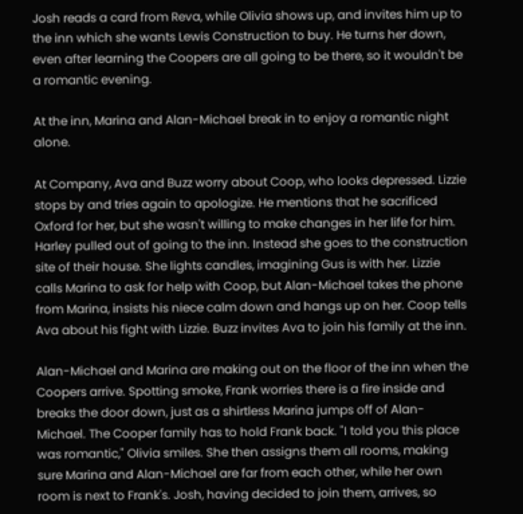Josh reads a card from Reva, while Olivia shows up, and invites him up to the inn which she wants Lewis Construction to buy. He turns her down, even after learning the Coopers are all going to be there, so it wouldn't be a romantic evening.

At the inn, Marina and Alan-Michael break in to enjoy a romantic night alone.

At Company, Ava and Buzz worry about Coop, who looks depressed. Lizzie stops by and tries again to apologize. He mentions that he sacrificed Oxford for her, but she wasn't willing to make changes in her life for him. Harley pulled out of going to the inn. Instead she goes to the construction site of their house. She lights candles, imagining Gus is with her. Lizzie calls Marina to ask for help with Coop, but Alan-Michael takes the phone from Marina, insists his niece calm down and hangs up on her. Coop tells Ava about his fight with Lizzie. Buzz invites Ava to join his family at the inn.

Alan-Michael and Marina are making out on the floor of the inn when the Coopers arrive. Spotting smoke, Frank worries there is a fire inside and breaks the door down, just as a shirtless Marina jumps off of Alan-Michael. The Cooper family has to hold Frank back. "I told you this place was romantic," Olivia smiles. She then assigns them all rooms, making sure Marina and Alan-Michael are far from each other, while her own room is next to Frank's. Josh, having decided to join them, arrives, so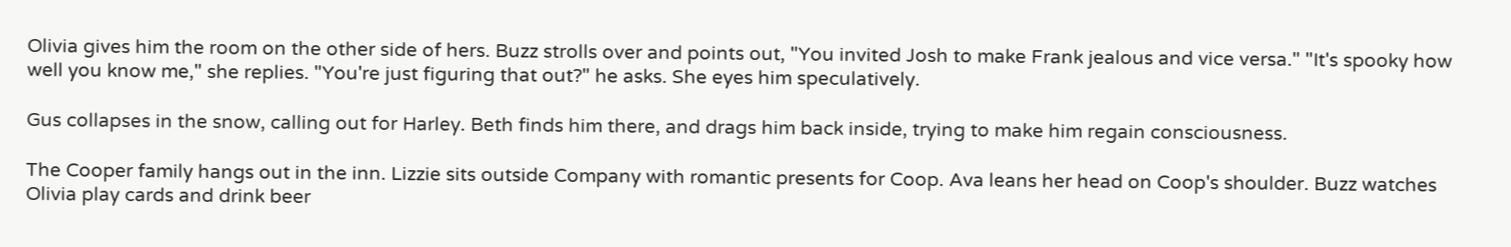Olivia gives him the room on the other side of hers. Buzz strolls over and points out, "You invited Josh to make Frank jealous and vice versa." "It's spooky how well you know me," she replies. "You're just figuring that out?" he asks. She eyes him speculatively.

Gus collapses in the snow, calling out for Harley. Beth finds him there, and drags him back inside, trying to make him regain consciousness.

The Cooper family hangs out in the inn. Lizzie sits outside Company with romantic presents for Coop. Ava leans her head on Coop's shoulder. Buzz watches Olivia play cards and drink beer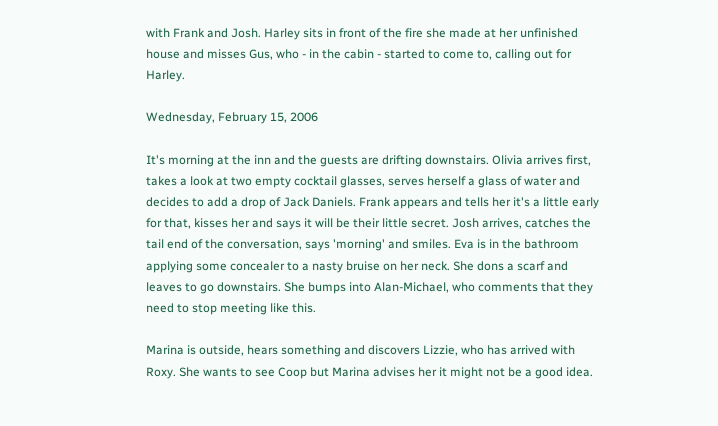with Frank and Josh. Harley sits in front of the fire she made at her unfinished house and misses Gus, who - in the cabin - started to come to, calling out for Harley.

Wednesday, February 15, 2006

It's morning at the inn and the guests are drifting downstairs. Olivia arrives first, takes a look at two empty cocktail glasses, serves herself a glass of water and decides to add a drop of Jack Daniels. Frank appears and tells her it's a little early for that, kisses her and says it will be their little secret. Josh arrives, catches the tail end of the conversation, says 'morning' and smiles. Eva is in the bathroom applying some concealer to a nasty bruise on her neck. She dons a scarf and leaves to go downstairs. She bumps into Alan-Michael, who comments that they need to stop meeting like this.

Marina is outside, hears something and discovers Lizzie, who has arrived with Roxy. She wants to see Coop but Marina advises her it might not be a good idea.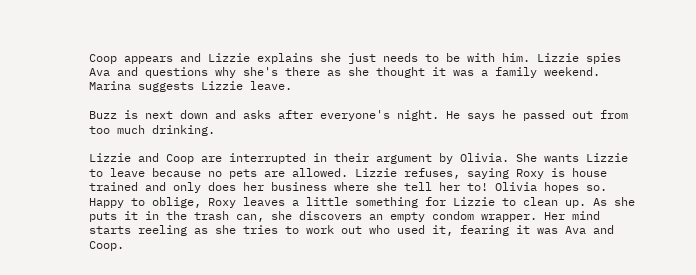Coop appears and Lizzie explains she just needs to be with him. Lizzie spies Ava and questions why she's there as she thought it was a family weekend. Marina suggests Lizzie leave.

Buzz is next down and asks after everyone's night. He says he passed out from too much drinking.

Lizzie and Coop are interrupted in their argument by Olivia. She wants Lizzie to leave because no pets are allowed. Lizzie refuses, saying Roxy is house trained and only does her business where she tell her to! Olivia hopes so. Happy to oblige, Roxy leaves a little something for Lizzie to clean up. As she puts it in the trash can, she discovers an empty condom wrapper. Her mind starts reeling as she tries to work out who used it, fearing it was Ava and Coop.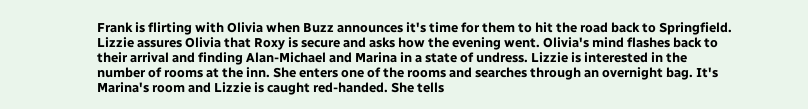Frank is flirting with Olivia when Buzz announces it's time for them to hit the road back to Springfield. Lizzie assures Olivia that Roxy is secure and asks how the evening went. Olivia's mind flashes back to their arrival and finding Alan-Michael and Marina in a state of undress. Lizzie is interested in the number of rooms at the inn. She enters one of the rooms and searches through an overnight bag. It's Marina's room and Lizzie is caught red-handed. She tells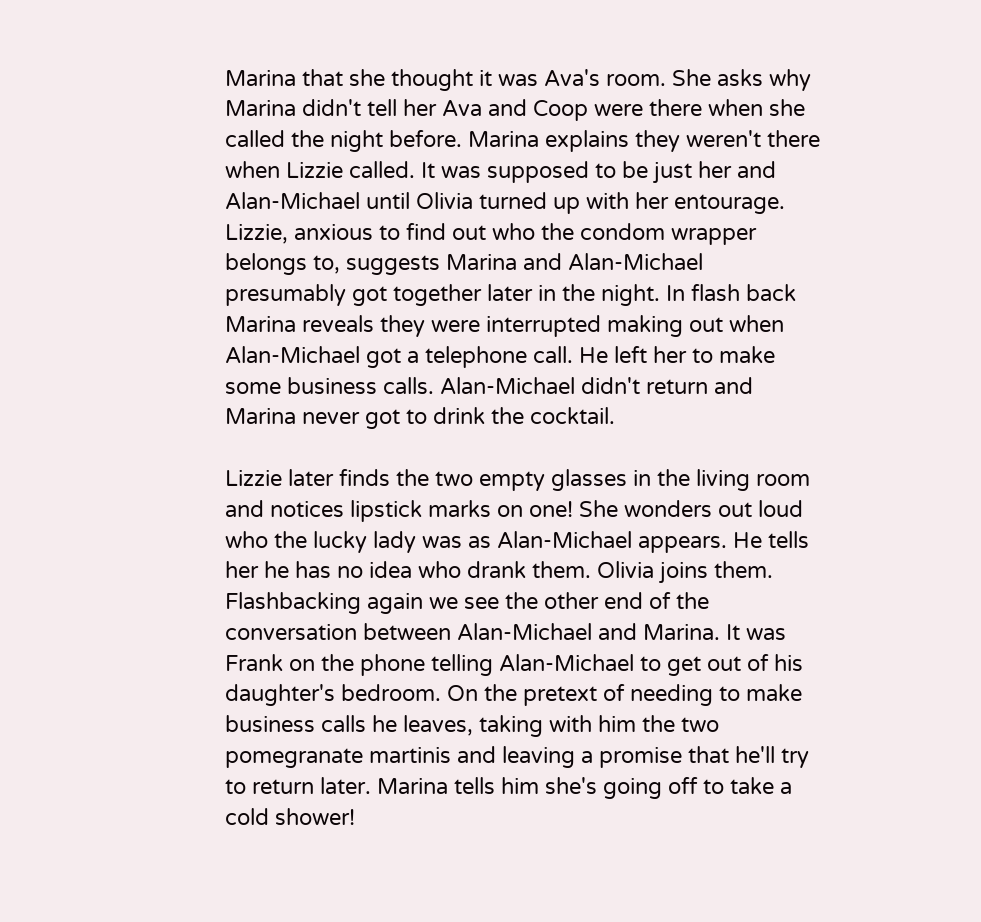Marina that she thought it was Ava's room. She asks why Marina didn't tell her Ava and Coop were there when she called the night before. Marina explains they weren't there when Lizzie called. It was supposed to be just her and Alan-Michael until Olivia turned up with her entourage. Lizzie, anxious to find out who the condom wrapper belongs to, suggests Marina and Alan-Michael presumably got together later in the night. In flash back Marina reveals they were interrupted making out when Alan-Michael got a telephone call. He left her to make some business calls. Alan-Michael didn't return and Marina never got to drink the cocktail.

Lizzie later finds the two empty glasses in the living room and notices lipstick marks on one! She wonders out loud who the lucky lady was as Alan-Michael appears. He tells her he has no idea who drank them. Olivia joins them. Flashbacking again we see the other end of the conversation between Alan-Michael and Marina. It was Frank on the phone telling Alan-Michael to get out of his daughter's bedroom. On the pretext of needing to make business calls he leaves, taking with him the two pomegranate martinis and leaving a promise that he'll try to return later. Marina tells him she's going off to take a cold shower!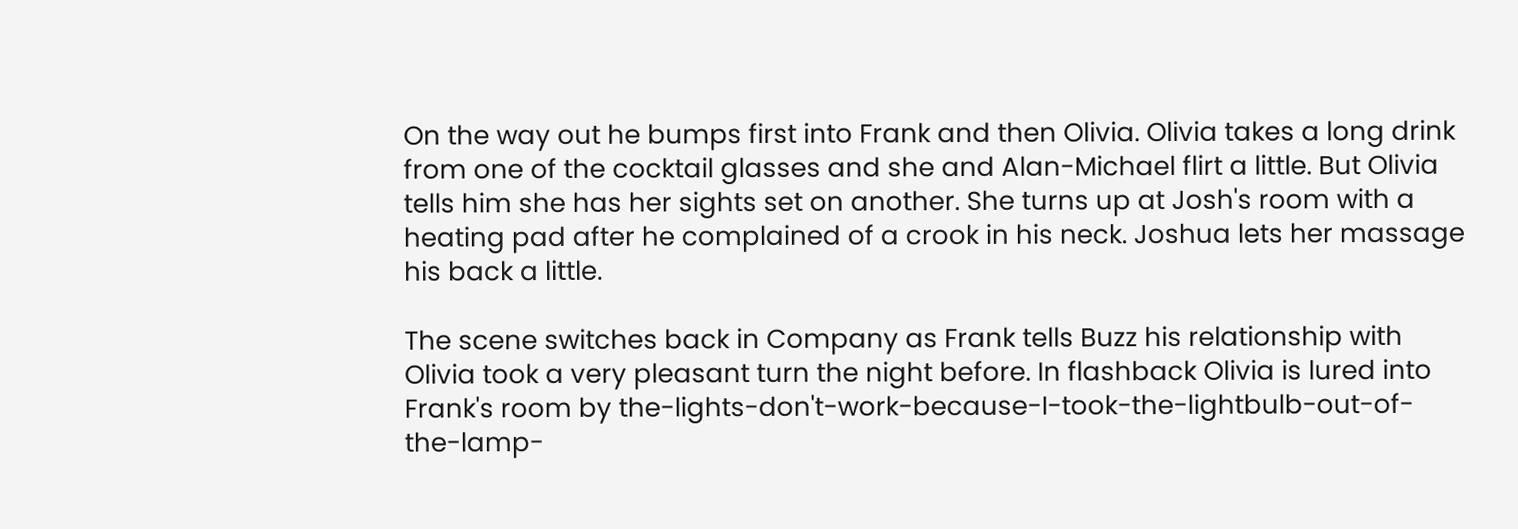On the way out he bumps first into Frank and then Olivia. Olivia takes a long drink from one of the cocktail glasses and she and Alan-Michael flirt a little. But Olivia tells him she has her sights set on another. She turns up at Josh's room with a heating pad after he complained of a crook in his neck. Joshua lets her massage his back a little.

The scene switches back in Company as Frank tells Buzz his relationship with Olivia took a very pleasant turn the night before. In flashback Olivia is lured into Frank's room by the-lights-don't-work-because-I-took-the-lightbulb-out-of-the-lamp-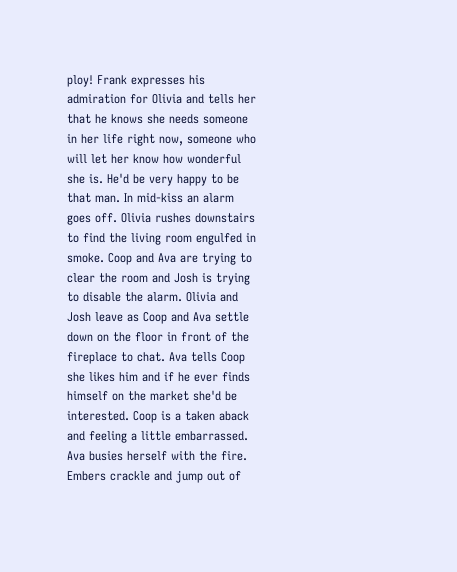ploy! Frank expresses his admiration for Olivia and tells her that he knows she needs someone in her life right now, someone who will let her know how wonderful she is. He'd be very happy to be that man. In mid-kiss an alarm goes off. Olivia rushes downstairs to find the living room engulfed in smoke. Coop and Ava are trying to clear the room and Josh is trying to disable the alarm. Olivia and Josh leave as Coop and Ava settle down on the floor in front of the fireplace to chat. Ava tells Coop she likes him and if he ever finds himself on the market she'd be interested. Coop is a taken aback and feeling a little embarrassed. Ava busies herself with the fire. Embers crackle and jump out of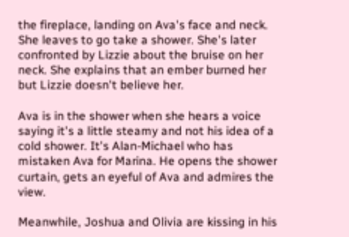the fireplace, landing on Ava's face and neck. She leaves to go take a shower. She's later confronted by Lizzie about the bruise on her neck. She explains that an ember burned her but Lizzie doesn't believe her.

Ava is in the shower when she hears a voice saying it's a little steamy and not his idea of a cold shower. It's Alan-Michael who has mistaken Ava for Marina. He opens the shower curtain, gets an eyeful of Ava and admires the view.

Meanwhile, Joshua and Olivia are kissing in his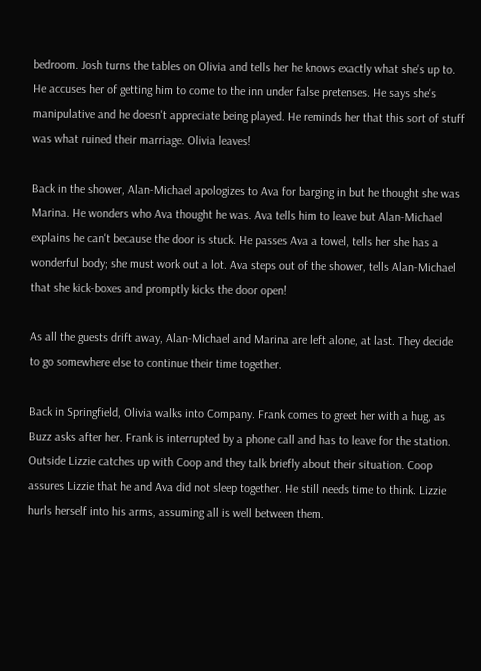bedroom. Josh turns the tables on Olivia and tells her he knows exactly what she's up to. He accuses her of getting him to come to the inn under false pretenses. He says she's manipulative and he doesn't appreciate being played. He reminds her that this sort of stuff was what ruined their marriage. Olivia leaves!

Back in the shower, Alan-Michael apologizes to Ava for barging in but he thought she was Marina. He wonders who Ava thought he was. Ava tells him to leave but Alan-Michael explains he can't because the door is stuck. He passes Ava a towel, tells her she has a wonderful body; she must work out a lot. Ava steps out of the shower, tells Alan-Michael that she kick-boxes and promptly kicks the door open!

As all the guests drift away, Alan-Michael and Marina are left alone, at last. They decide to go somewhere else to continue their time together.

Back in Springfield, Olivia walks into Company. Frank comes to greet her with a hug, as Buzz asks after her. Frank is interrupted by a phone call and has to leave for the station. Outside Lizzie catches up with Coop and they talk briefly about their situation. Coop assures Lizzie that he and Ava did not sleep together. He still needs time to think. Lizzie hurls herself into his arms, assuming all is well between them.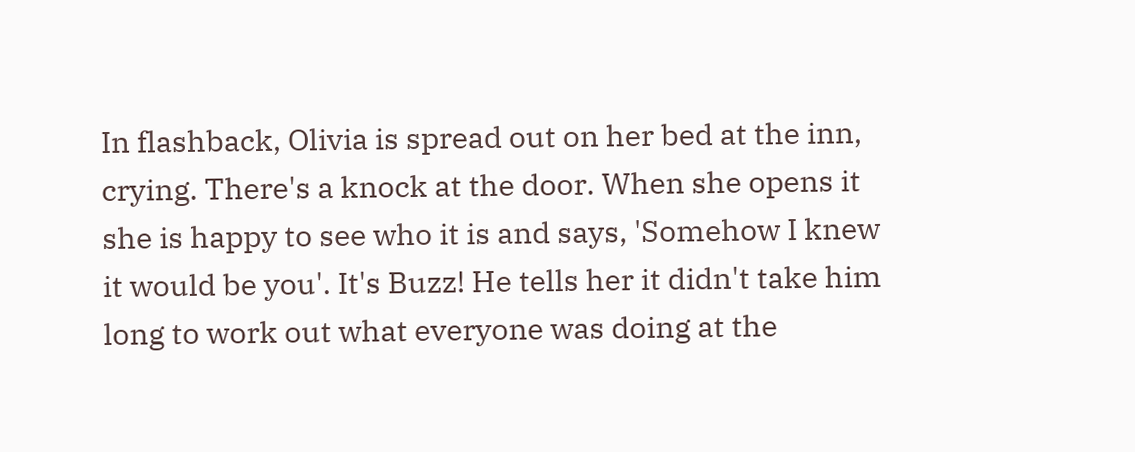In flashback, Olivia is spread out on her bed at the inn, crying. There's a knock at the door. When she opens it she is happy to see who it is and says, 'Somehow I knew it would be you'. It's Buzz! He tells her it didn't take him long to work out what everyone was doing at the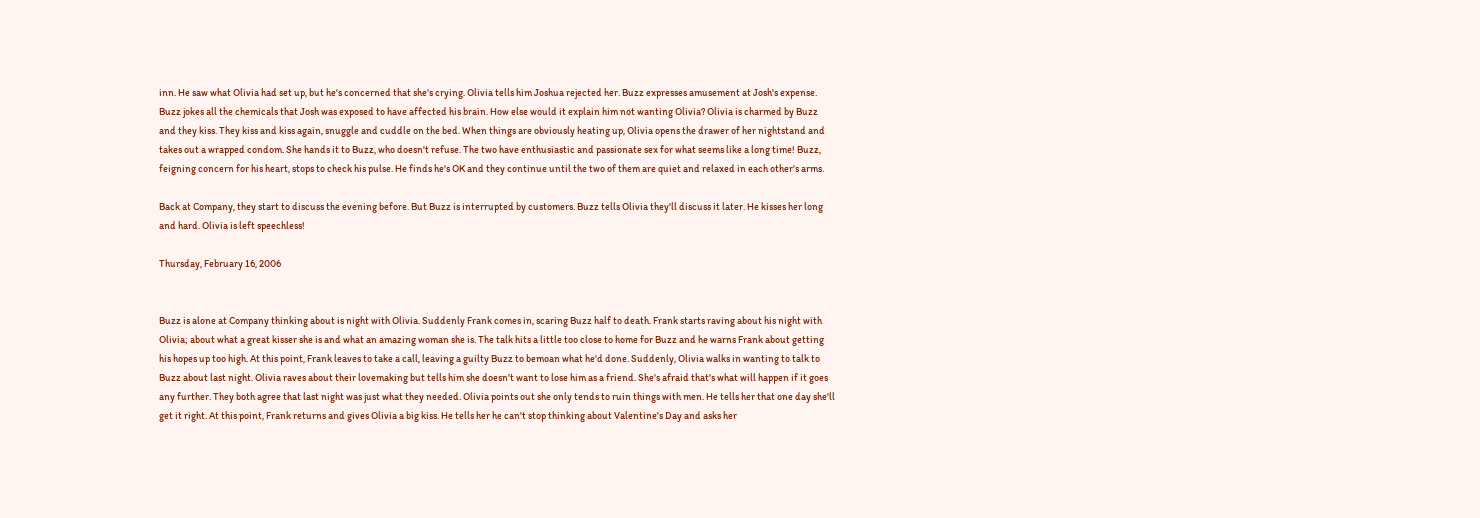inn. He saw what Olivia had set up, but he's concerned that she's crying. Olivia tells him Joshua rejected her. Buzz expresses amusement at Josh's expense. Buzz jokes all the chemicals that Josh was exposed to have affected his brain. How else would it explain him not wanting Olivia? Olivia is charmed by Buzz and they kiss. They kiss and kiss again, snuggle and cuddle on the bed. When things are obviously heating up, Olivia opens the drawer of her nightstand and takes out a wrapped condom. She hands it to Buzz, who doesn't refuse. The two have enthusiastic and passionate sex for what seems like a long time! Buzz, feigning concern for his heart, stops to check his pulse. He finds he's OK and they continue until the two of them are quiet and relaxed in each other's arms.

Back at Company, they start to discuss the evening before. But Buzz is interrupted by customers. Buzz tells Olivia they'll discuss it later. He kisses her long and hard. Olivia is left speechless!

Thursday, February 16, 2006


Buzz is alone at Company thinking about is night with Olivia. Suddenly Frank comes in, scaring Buzz half to death. Frank starts raving about his night with Olivia; about what a great kisser she is and what an amazing woman she is. The talk hits a little too close to home for Buzz and he warns Frank about getting his hopes up too high. At this point, Frank leaves to take a call, leaving a guilty Buzz to bemoan what he'd done. Suddenly, Olivia walks in wanting to talk to Buzz about last night. Olivia raves about their lovemaking but tells him she doesn't want to lose him as a friend. She's afraid that's what will happen if it goes any further. They both agree that last night was just what they needed. Olivia points out she only tends to ruin things with men. He tells her that one day she'll get it right. At this point, Frank returns and gives Olivia a big kiss. He tells her he can't stop thinking about Valentine's Day and asks her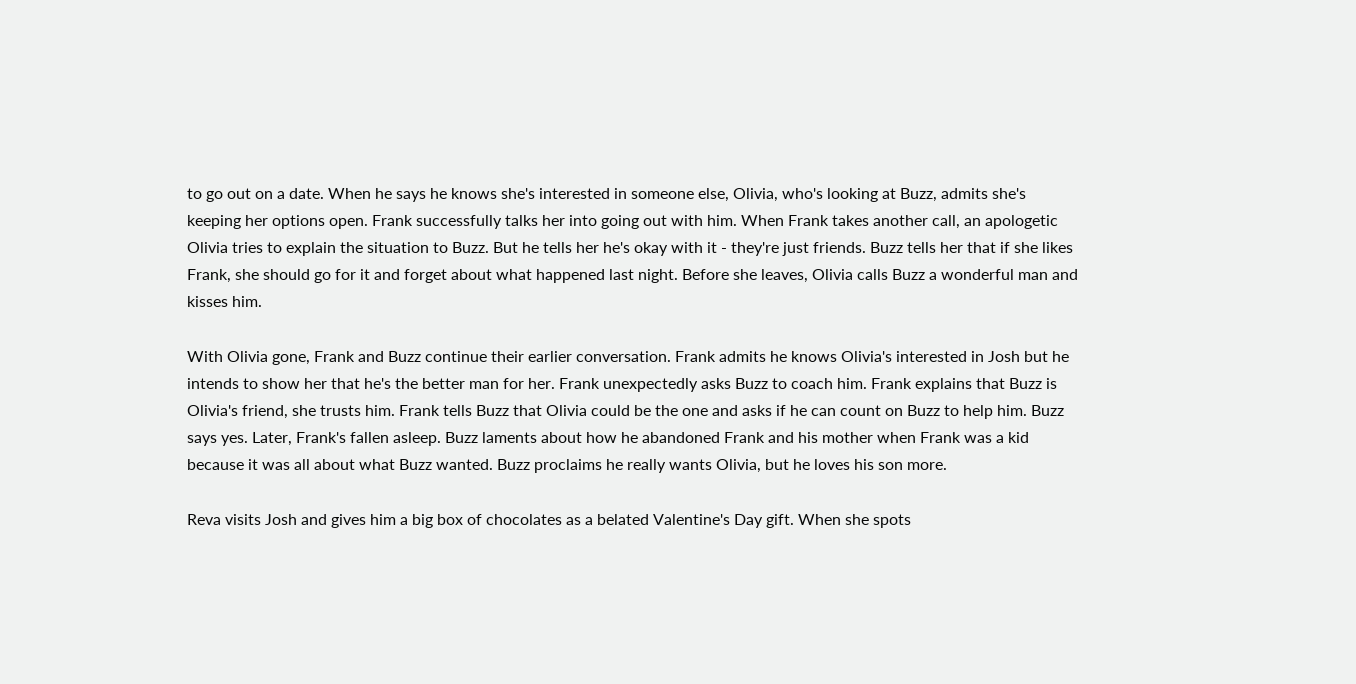to go out on a date. When he says he knows she's interested in someone else, Olivia, who's looking at Buzz, admits she's keeping her options open. Frank successfully talks her into going out with him. When Frank takes another call, an apologetic Olivia tries to explain the situation to Buzz. But he tells her he's okay with it - they're just friends. Buzz tells her that if she likes Frank, she should go for it and forget about what happened last night. Before she leaves, Olivia calls Buzz a wonderful man and kisses him.

With Olivia gone, Frank and Buzz continue their earlier conversation. Frank admits he knows Olivia's interested in Josh but he intends to show her that he's the better man for her. Frank unexpectedly asks Buzz to coach him. Frank explains that Buzz is Olivia's friend, she trusts him. Frank tells Buzz that Olivia could be the one and asks if he can count on Buzz to help him. Buzz says yes. Later, Frank's fallen asleep. Buzz laments about how he abandoned Frank and his mother when Frank was a kid because it was all about what Buzz wanted. Buzz proclaims he really wants Olivia, but he loves his son more.

Reva visits Josh and gives him a big box of chocolates as a belated Valentine's Day gift. When she spots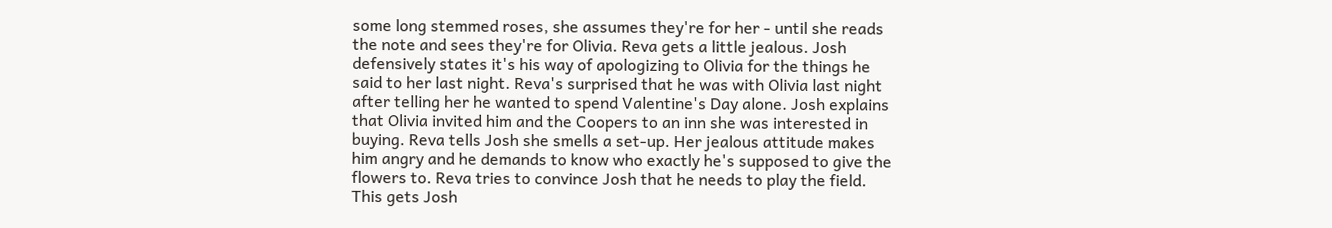some long stemmed roses, she assumes they're for her - until she reads the note and sees they're for Olivia. Reva gets a little jealous. Josh defensively states it's his way of apologizing to Olivia for the things he said to her last night. Reva's surprised that he was with Olivia last night after telling her he wanted to spend Valentine's Day alone. Josh explains that Olivia invited him and the Coopers to an inn she was interested in buying. Reva tells Josh she smells a set-up. Her jealous attitude makes him angry and he demands to know who exactly he's supposed to give the flowers to. Reva tries to convince Josh that he needs to play the field. This gets Josh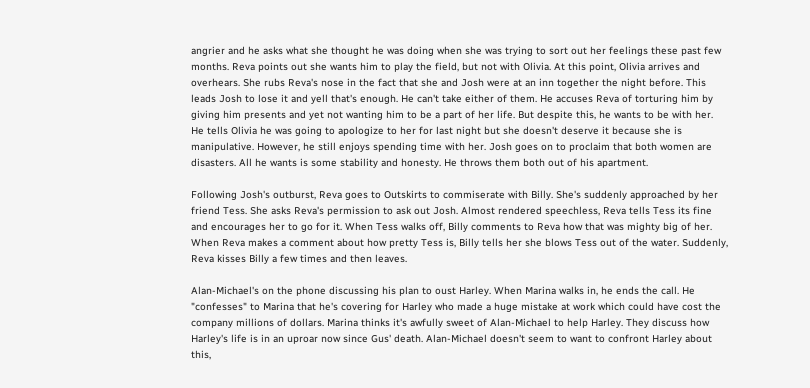angrier and he asks what she thought he was doing when she was trying to sort out her feelings these past few months. Reva points out she wants him to play the field, but not with Olivia. At this point, Olivia arrives and overhears. She rubs Reva's nose in the fact that she and Josh were at an inn together the night before. This leads Josh to lose it and yell that's enough. He can't take either of them. He accuses Reva of torturing him by giving him presents and yet not wanting him to be a part of her life. But despite this, he wants to be with her. He tells Olivia he was going to apologize to her for last night but she doesn't deserve it because she is manipulative. However, he still enjoys spending time with her. Josh goes on to proclaim that both women are disasters. All he wants is some stability and honesty. He throws them both out of his apartment.

Following Josh's outburst, Reva goes to Outskirts to commiserate with Billy. She's suddenly approached by her friend Tess. She asks Reva's permission to ask out Josh. Almost rendered speechless, Reva tells Tess its fine and encourages her to go for it. When Tess walks off, Billy comments to Reva how that was mighty big of her. When Reva makes a comment about how pretty Tess is, Billy tells her she blows Tess out of the water. Suddenly, Reva kisses Billy a few times and then leaves.

Alan-Michael's on the phone discussing his plan to oust Harley. When Marina walks in, he ends the call. He "confesses" to Marina that he's covering for Harley who made a huge mistake at work which could have cost the company millions of dollars. Marina thinks it's awfully sweet of Alan-Michael to help Harley. They discuss how Harley's life is in an uproar now since Gus' death. Alan-Michael doesn't seem to want to confront Harley about this,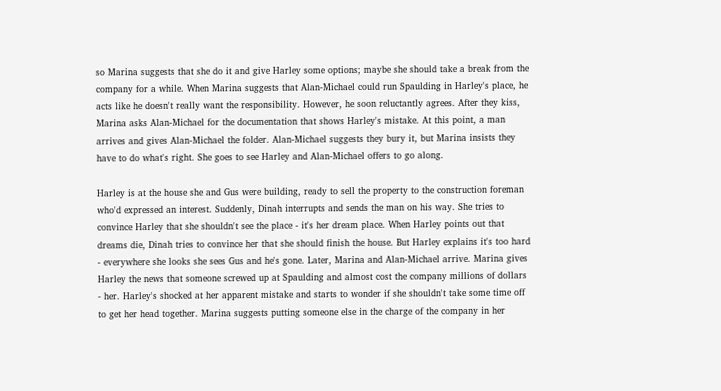so Marina suggests that she do it and give Harley some options; maybe she should take a break from the company for a while. When Marina suggests that Alan-Michael could run Spaulding in Harley's place, he acts like he doesn't really want the responsibility. However, he soon reluctantly agrees. After they kiss, Marina asks Alan-Michael for the documentation that shows Harley's mistake. At this point, a man arrives and gives Alan-Michael the folder. Alan-Michael suggests they bury it, but Marina insists they have to do what's right. She goes to see Harley and Alan-Michael offers to go along.

Harley is at the house she and Gus were building, ready to sell the property to the construction foreman who'd expressed an interest. Suddenly, Dinah interrupts and sends the man on his way. She tries to convince Harley that she shouldn't see the place - it's her dream place. When Harley points out that dreams die, Dinah tries to convince her that she should finish the house. But Harley explains it's too hard - everywhere she looks she sees Gus and he's gone. Later, Marina and Alan-Michael arrive. Marina gives Harley the news that someone screwed up at Spaulding and almost cost the company millions of dollars - her. Harley's shocked at her apparent mistake and starts to wonder if she shouldn't take some time off to get her head together. Marina suggests putting someone else in the charge of the company in her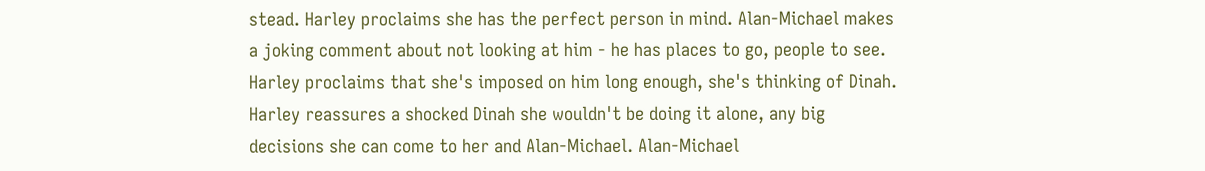stead. Harley proclaims she has the perfect person in mind. Alan-Michael makes a joking comment about not looking at him - he has places to go, people to see. Harley proclaims that she's imposed on him long enough, she's thinking of Dinah. Harley reassures a shocked Dinah she wouldn't be doing it alone, any big decisions she can come to her and Alan-Michael. Alan-Michael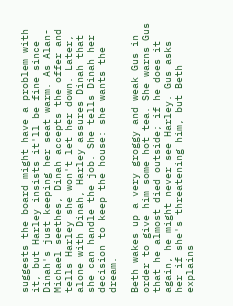suggests the board might have a problem with it, but Harley insists it'll be fine since Dinah's just keeping her seat warm. As Alan-Michael seethes, Dinah accepts the offer and tells Harley she won't let her down. Later, alone with Dinah, Harley assures Dinah that she can handle the job. She tells Dinah her decision to keep the house: she wants the dream.

Beth wakes up a very groggy and weak Gus in order to give him some hot tea. She warns Gus that he almost died outside; if he does it again, he might never see Harley. Gus asks her if she's threatening him, but Beth explains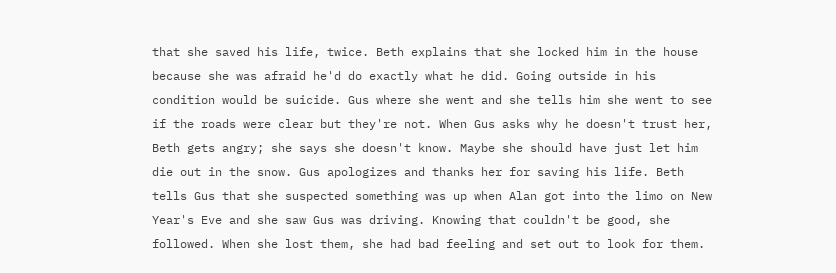that she saved his life, twice. Beth explains that she locked him in the house because she was afraid he'd do exactly what he did. Going outside in his condition would be suicide. Gus where she went and she tells him she went to see if the roads were clear but they're not. When Gus asks why he doesn't trust her, Beth gets angry; she says she doesn't know. Maybe she should have just let him die out in the snow. Gus apologizes and thanks her for saving his life. Beth tells Gus that she suspected something was up when Alan got into the limo on New Year's Eve and she saw Gus was driving. Knowing that couldn't be good, she followed. When she lost them, she had bad feeling and set out to look for them.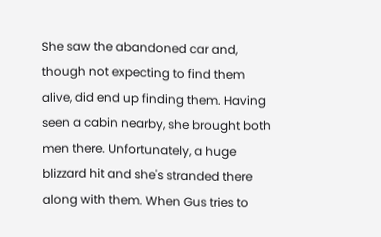She saw the abandoned car and, though not expecting to find them alive, did end up finding them. Having seen a cabin nearby, she brought both men there. Unfortunately, a huge blizzard hit and she's stranded there along with them. When Gus tries to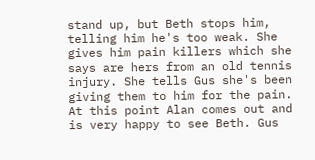stand up, but Beth stops him, telling him he's too weak. She gives him pain killers which she says are hers from an old tennis injury. She tells Gus she's been giving them to him for the pain. At this point Alan comes out and is very happy to see Beth. Gus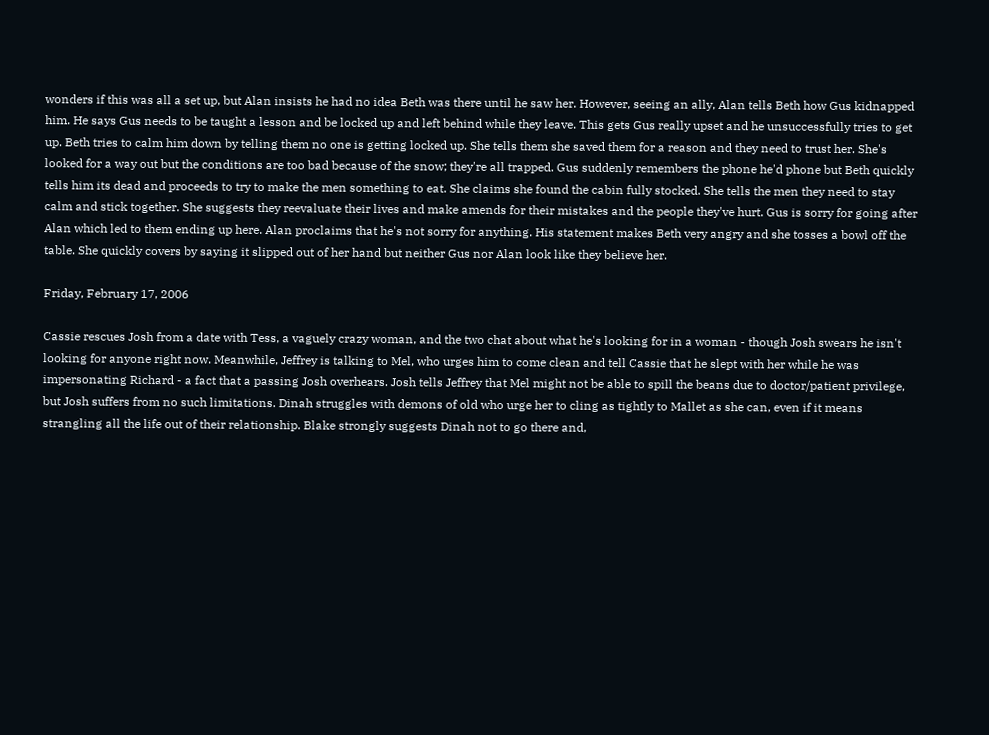wonders if this was all a set up, but Alan insists he had no idea Beth was there until he saw her. However, seeing an ally, Alan tells Beth how Gus kidnapped him. He says Gus needs to be taught a lesson and be locked up and left behind while they leave. This gets Gus really upset and he unsuccessfully tries to get up. Beth tries to calm him down by telling them no one is getting locked up. She tells them she saved them for a reason and they need to trust her. She's looked for a way out but the conditions are too bad because of the snow; they're all trapped. Gus suddenly remembers the phone he'd phone but Beth quickly tells him its dead and proceeds to try to make the men something to eat. She claims she found the cabin fully stocked. She tells the men they need to stay calm and stick together. She suggests they reevaluate their lives and make amends for their mistakes and the people they've hurt. Gus is sorry for going after Alan which led to them ending up here. Alan proclaims that he's not sorry for anything. His statement makes Beth very angry and she tosses a bowl off the table. She quickly covers by saying it slipped out of her hand but neither Gus nor Alan look like they believe her.

Friday, February 17, 2006

Cassie rescues Josh from a date with Tess, a vaguely crazy woman, and the two chat about what he's looking for in a woman - though Josh swears he isn't looking for anyone right now. Meanwhile, Jeffrey is talking to Mel, who urges him to come clean and tell Cassie that he slept with her while he was impersonating Richard - a fact that a passing Josh overhears. Josh tells Jeffrey that Mel might not be able to spill the beans due to doctor/patient privilege, but Josh suffers from no such limitations. Dinah struggles with demons of old who urge her to cling as tightly to Mallet as she can, even if it means strangling all the life out of their relationship. Blake strongly suggests Dinah not to go there and,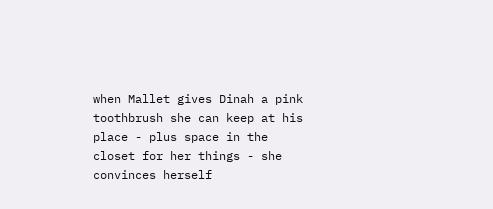when Mallet gives Dinah a pink toothbrush she can keep at his place - plus space in the closet for her things - she convinces herself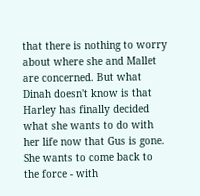that there is nothing to worry about where she and Mallet are concerned. But what Dinah doesn't know is that Harley has finally decided what she wants to do with her life now that Gus is gone. She wants to come back to the force - with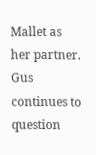Mallet as her partner. Gus continues to question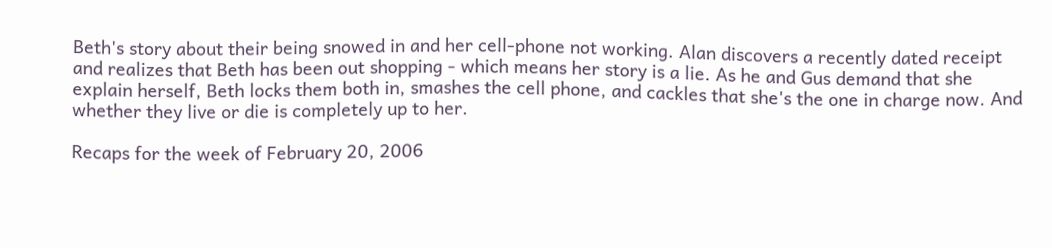Beth's story about their being snowed in and her cell-phone not working. Alan discovers a recently dated receipt and realizes that Beth has been out shopping - which means her story is a lie. As he and Gus demand that she explain herself, Beth locks them both in, smashes the cell phone, and cackles that she's the one in charge now. And whether they live or die is completely up to her.

Recaps for the week of February 20, 2006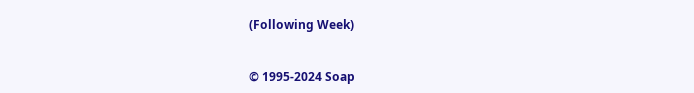(Following Week)


© 1995-2024 Soap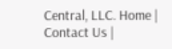Central, LLC. Home | Contact Us |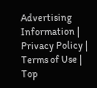Advertising Information | Privacy Policy | Terms of Use | Top